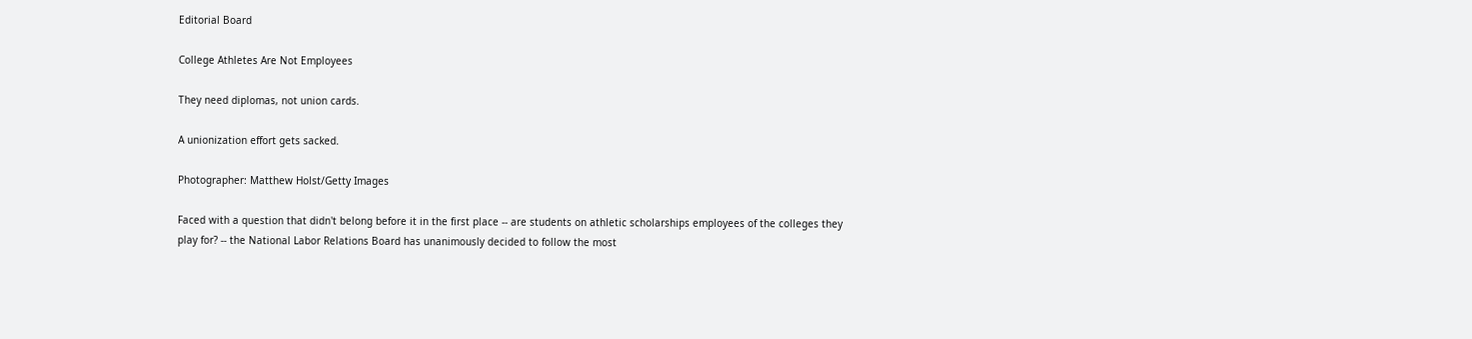Editorial Board

College Athletes Are Not Employees

They need diplomas, not union cards.

A unionization effort gets sacked.

Photographer: Matthew Holst/Getty Images

Faced with a question that didn't belong before it in the first place -- are students on athletic scholarships employees of the colleges they play for? -- the National Labor Relations Board has unanimously decided to follow the most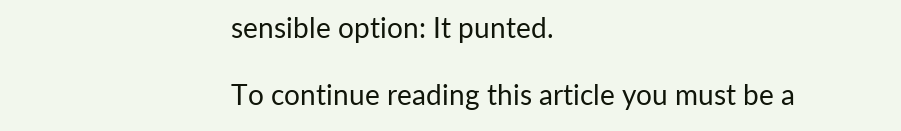sensible option: It punted.

To continue reading this article you must be a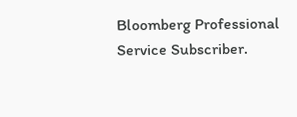Bloomberg Professional Service Subscriber.